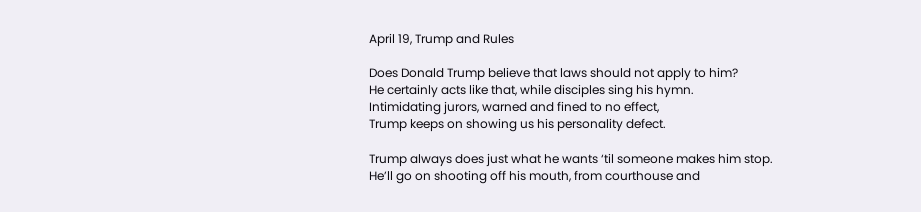April 19, Trump and Rules

Does Donald Trump believe that laws should not apply to him?
He certainly acts like that, while disciples sing his hymn.
Intimidating jurors, warned and fined to no effect,
Trump keeps on showing us his personality defect.

Trump always does just what he wants ‘til someone makes him stop.
He’ll go on shooting off his mouth, from courthouse and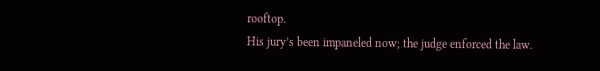rooftop.
His jury’s been impaneled now; the judge enforced the law.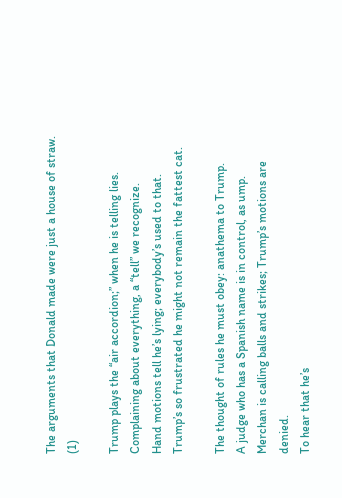The arguments that Donald made were just a house of straw. (1)

Trump plays the “air accordion;” when he is telling lies.
Complaining about everything, a “tell” we recognize.
Hand motions tell he’s lying; everybody’s used to that.
Trump’s so frustrated he might not remain the fattest cat.

The thought of rules he must obey: anathema to Trump.
A judge who has a Spanish name is in control, as ump.
Merchan is calling balls and strikes; Trump’s motions are denied.
To hear that he’s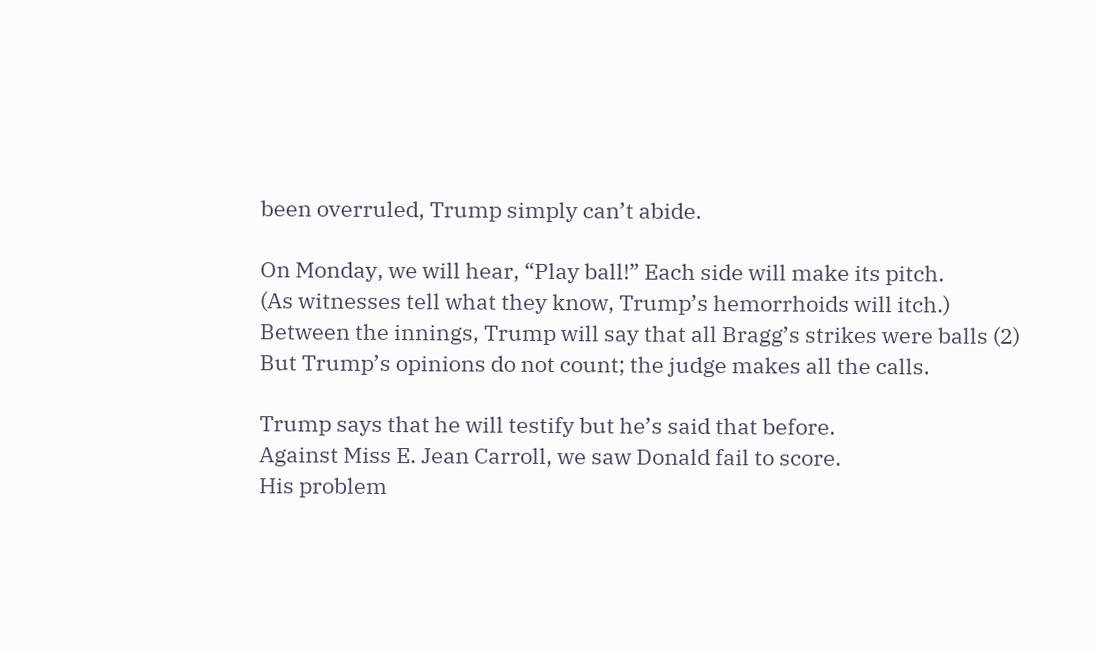been overruled, Trump simply can’t abide.

On Monday, we will hear, “Play ball!” Each side will make its pitch.
(As witnesses tell what they know, Trump’s hemorrhoids will itch.)
Between the innings, Trump will say that all Bragg’s strikes were balls (2)
But Trump’s opinions do not count; the judge makes all the calls.

Trump says that he will testify but he’s said that before.
Against Miss E. Jean Carroll, we saw Donald fail to score.
His problem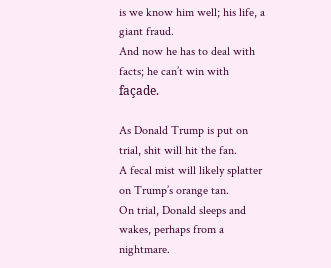is we know him well; his life, a giant fraud.
And now he has to deal with facts; he can’t win with façade.

As Donald Trump is put on trial, shit will hit the fan.
A fecal mist will likely splatter on Trump’s orange tan.
On trial, Donald sleeps and wakes, perhaps from a nightmare.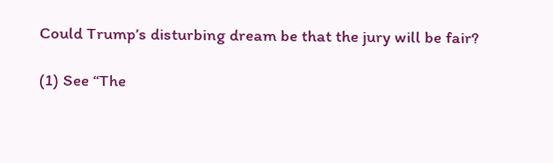Could Trump’s disturbing dream be that the jury will be fair?

(1) See “The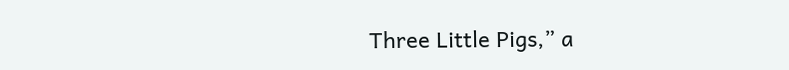Three Little Pigs,” a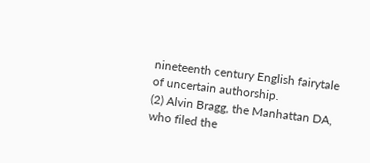nineteenth century English fairytale of uncertain authorship.
(2) Alvin Bragg, the Manhattan DA, who filed the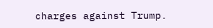charges against Trump.